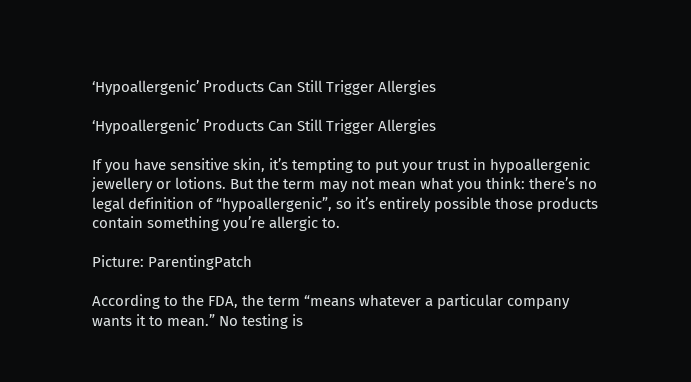‘Hypoallergenic’ Products Can Still Trigger Allergies

‘Hypoallergenic’ Products Can Still Trigger Allergies

If you have sensitive skin, it’s tempting to put your trust in hypoallergenic jewellery or lotions. But the term may not mean what you think: there’s no legal definition of “hypoallergenic”, so it’s entirely possible those products contain something you’re allergic to.

Picture: ParentingPatch

According to the FDA, the term “means whatever a particular company wants it to mean.” No testing is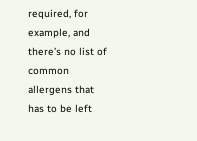required, for example, and there’s no list of common allergens that has to be left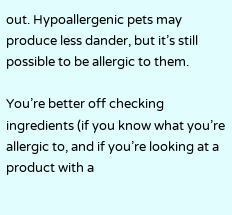out. Hypoallergenic pets may produce less dander, but it’s still possible to be allergic to them.

You’re better off checking ingredients (if you know what you’re allergic to, and if you’re looking at a product with a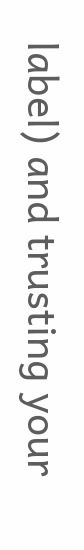label) and trusting your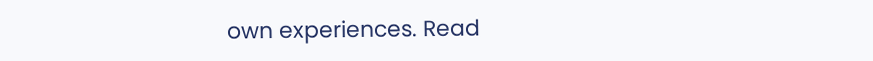own experiences. Read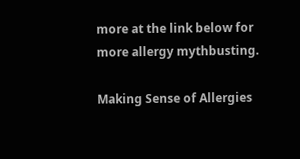more at the link below for more allergy mythbusting.

Making Sense of Allergies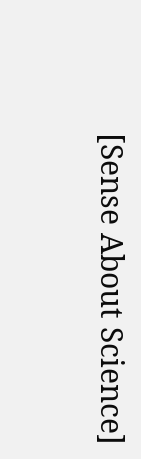[Sense About Science]